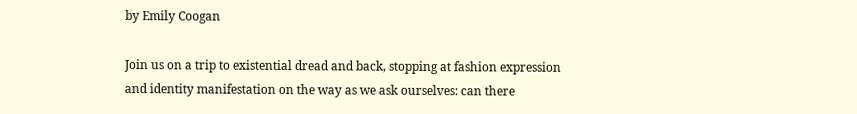by Emily Coogan

Join us on a trip to existential dread and back, stopping at fashion expression and identity manifestation on the way as we ask ourselves: can there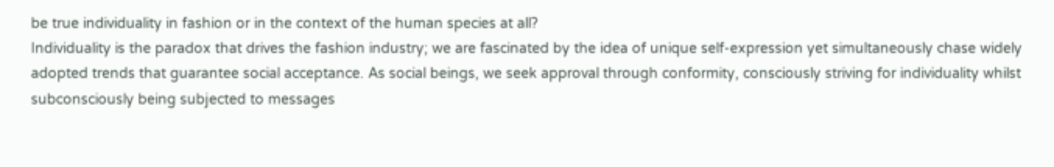be true individuality in fashion or in the context of the human species at all?
Individuality is the paradox that drives the fashion industry; we are fascinated by the idea of unique self-expression yet simultaneously chase widely adopted trends that guarantee social acceptance. As social beings, we seek approval through conformity, consciously striving for individuality whilst subconsciously being subjected to messages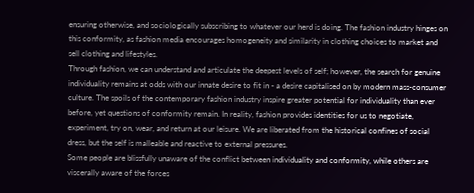ensuring otherwise, and sociologically subscribing to whatever our herd is doing. The fashion industry hinges on this conformity, as fashion media encourages homogeneity and similarity in clothing choices to market and sell clothing and lifestyles.
Through fashion, we can understand and articulate the deepest levels of self; however, the search for genuine individuality remains at odds with our innate desire to fit in - a desire capitalised on by modern mass-consumer culture. The spoils of the contemporary fashion industry inspire greater potential for individuality than ever before, yet questions of conformity remain. In reality, fashion provides identities for us to negotiate, experiment, try on, wear, and return at our leisure. We are liberated from the historical confines of social dress, but the self is malleable and reactive to external pressures.
Some people are blissfully unaware of the conflict between individuality and conformity, while others are viscerally aware of the forces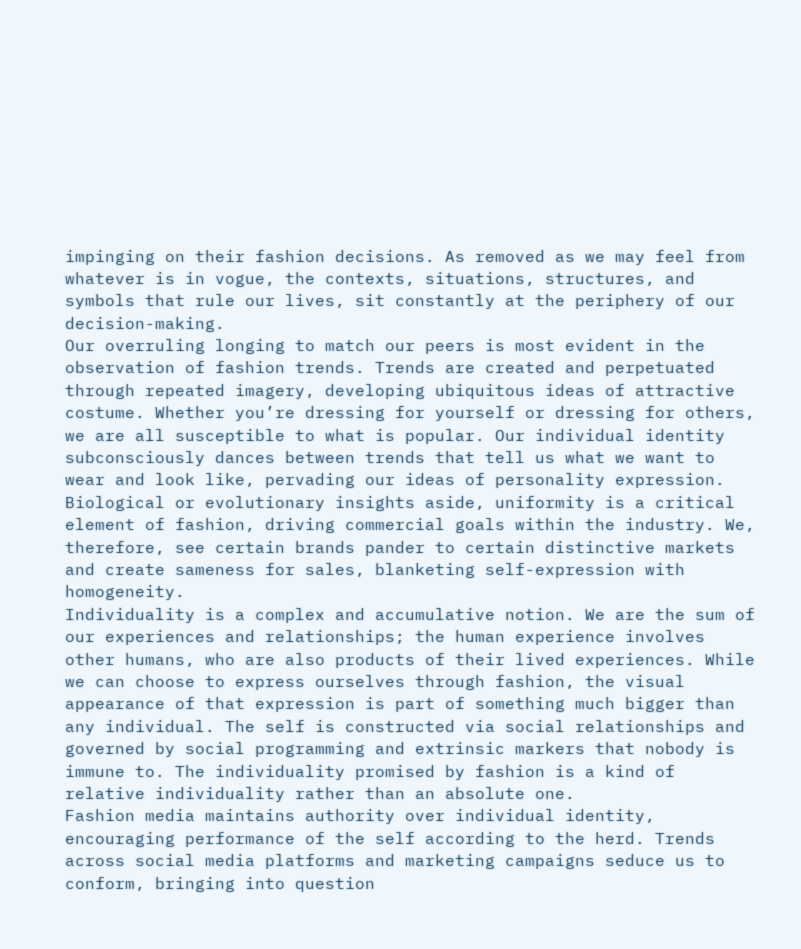impinging on their fashion decisions. As removed as we may feel from whatever is in vogue, the contexts, situations, structures, and symbols that rule our lives, sit constantly at the periphery of our decision-making.
Our overruling longing to match our peers is most evident in the observation of fashion trends. Trends are created and perpetuated through repeated imagery, developing ubiquitous ideas of attractive costume. Whether you’re dressing for yourself or dressing for others, we are all susceptible to what is popular. Our individual identity subconsciously dances between trends that tell us what we want to wear and look like, pervading our ideas of personality expression. Biological or evolutionary insights aside, uniformity is a critical element of fashion, driving commercial goals within the industry. We, therefore, see certain brands pander to certain distinctive markets and create sameness for sales, blanketing self-expression with homogeneity.
Individuality is a complex and accumulative notion. We are the sum of our experiences and relationships; the human experience involves other humans, who are also products of their lived experiences. While we can choose to express ourselves through fashion, the visual appearance of that expression is part of something much bigger than any individual. The self is constructed via social relationships and governed by social programming and extrinsic markers that nobody is immune to. The individuality promised by fashion is a kind of relative individuality rather than an absolute one.
Fashion media maintains authority over individual identity, encouraging performance of the self according to the herd. Trends across social media platforms and marketing campaigns seduce us to conform, bringing into question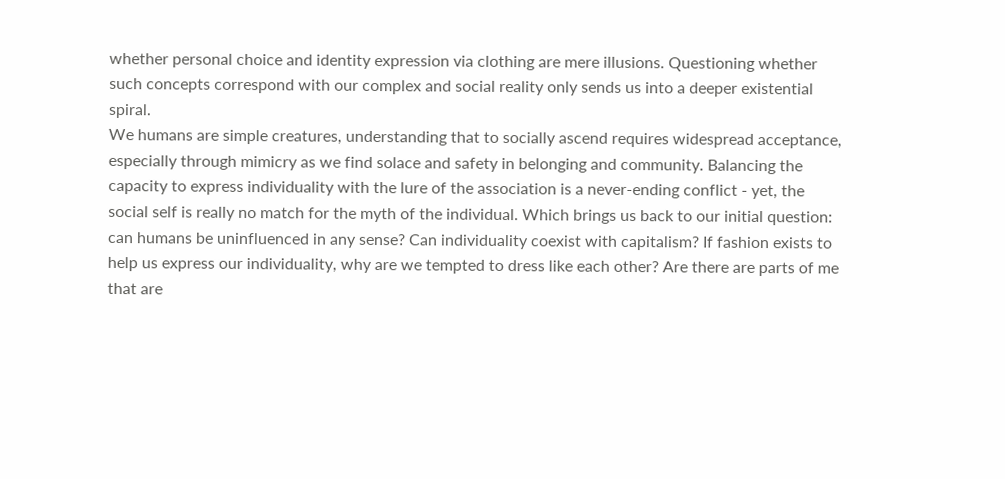whether personal choice and identity expression via clothing are mere illusions. Questioning whether such concepts correspond with our complex and social reality only sends us into a deeper existential spiral.
We humans are simple creatures, understanding that to socially ascend requires widespread acceptance, especially through mimicry as we find solace and safety in belonging and community. Balancing the capacity to express individuality with the lure of the association is a never-ending conflict - yet, the social self is really no match for the myth of the individual. Which brings us back to our initial question: can humans be uninfluenced in any sense? Can individuality coexist with capitalism? If fashion exists to help us express our individuality, why are we tempted to dress like each other? Are there are parts of me that are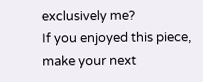exclusively me?
If you enjoyed this piece, make your next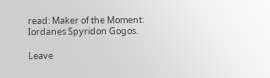read: Maker of the Moment: Iordanes Spyridon Gogos.

Leave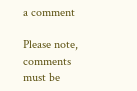a comment

Please note, comments must be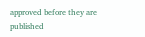approved before they are published